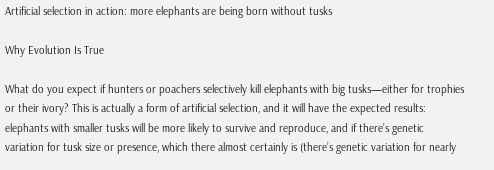Artificial selection in action: more elephants are being born without tusks

Why Evolution Is True

What do you expect if hunters or poachers selectively kill elephants with big tusks—either for trophies or their ivory? This is actually a form of artificial selection, and it will have the expected results: elephants with smaller tusks will be more likely to survive and reproduce, and if there’s genetic variation for tusk size or presence, which there almost certainly is (there’s genetic variation for nearly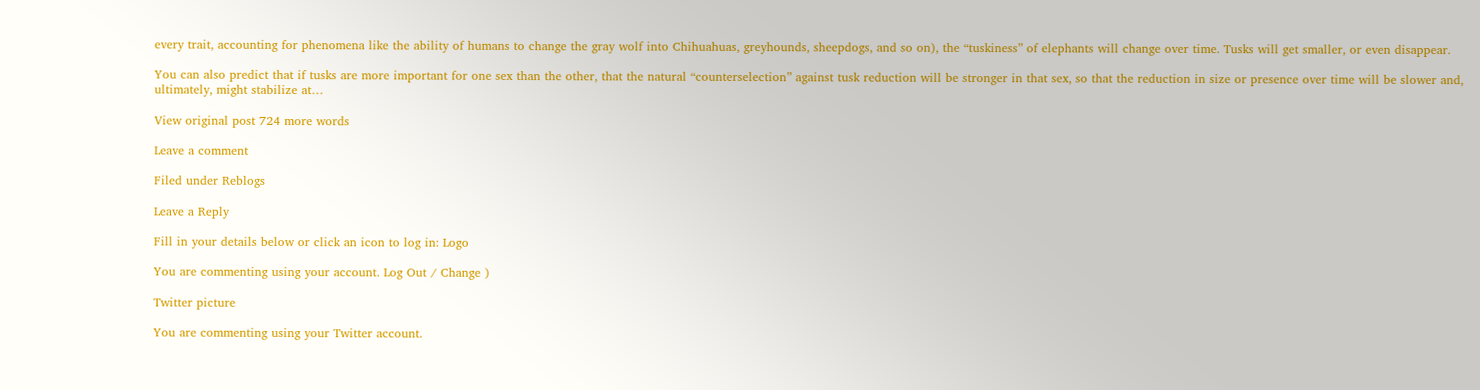every trait, accounting for phenomena like the ability of humans to change the gray wolf into Chihuahuas, greyhounds, sheepdogs, and so on), the “tuskiness” of elephants will change over time. Tusks will get smaller, or even disappear.

You can also predict that if tusks are more important for one sex than the other, that the natural “counterselection” against tusk reduction will be stronger in that sex, so that the reduction in size or presence over time will be slower and, ultimately, might stabilize at…

View original post 724 more words

Leave a comment

Filed under Reblogs

Leave a Reply

Fill in your details below or click an icon to log in: Logo

You are commenting using your account. Log Out / Change )

Twitter picture

You are commenting using your Twitter account.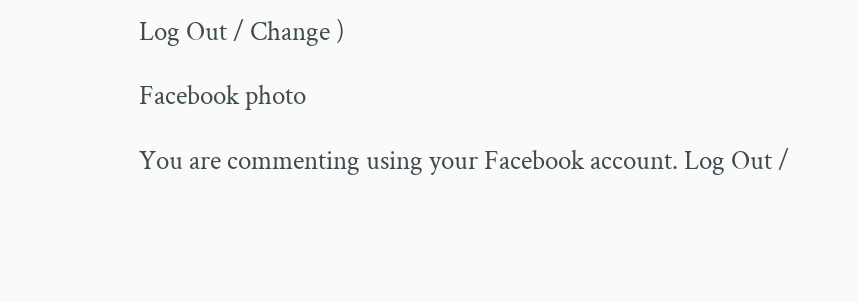Log Out / Change )

Facebook photo

You are commenting using your Facebook account. Log Out /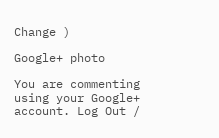Change )

Google+ photo

You are commenting using your Google+ account. Log Out /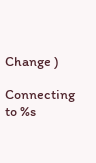Change )

Connecting to %s